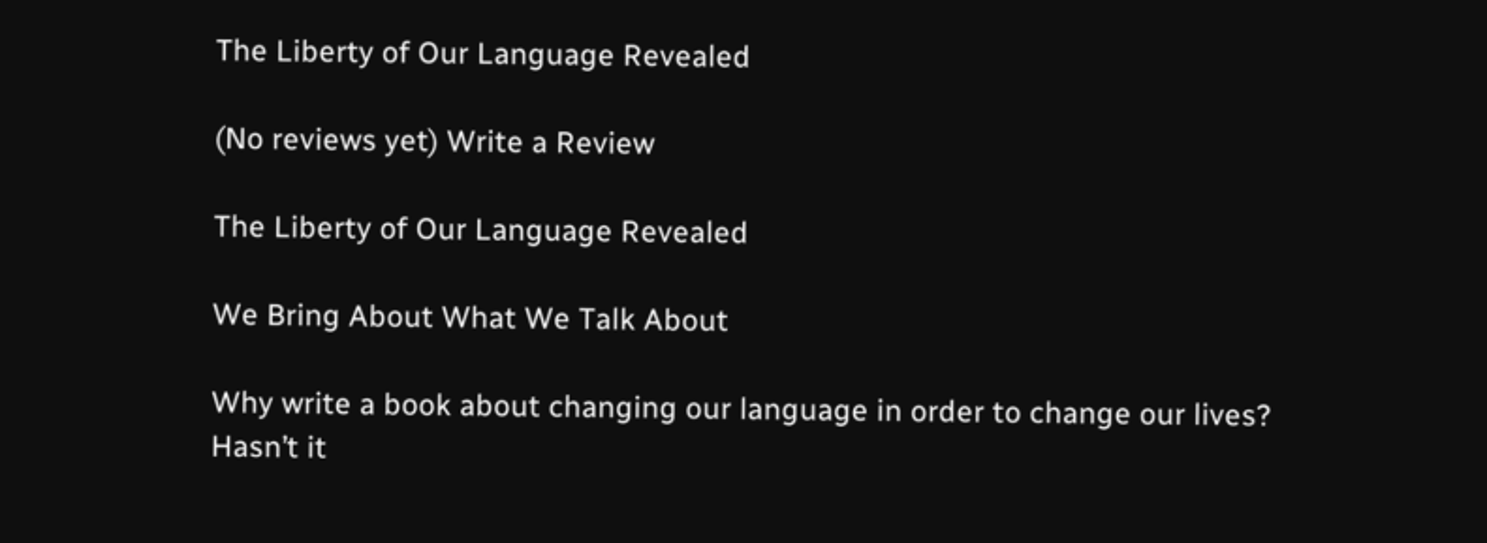The Liberty of Our Language Revealed

(No reviews yet) Write a Review

The Liberty of Our Language Revealed

We Bring About What We Talk About

Why write a book about changing our language in order to change our lives?
Hasn’t it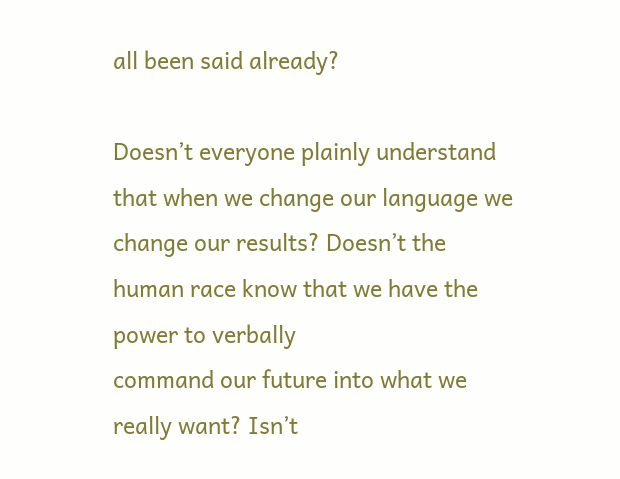all been said already?

Doesn’t everyone plainly understand that when we change our language we
change our results? Doesn’t the human race know that we have the power to verbally
command our future into what we really want? Isn’t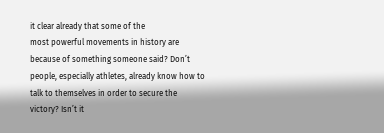it clear already that some of the
most powerful movements in history are because of something someone said? Don’t
people, especially athletes, already know how to talk to themselves in order to secure the
victory? Isn’t it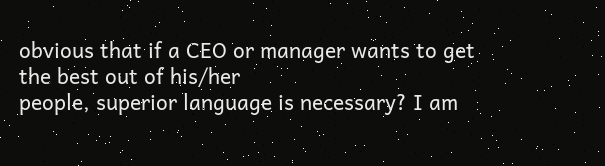obvious that if a CEO or manager wants to get the best out of his/her
people, superior language is necessary? I am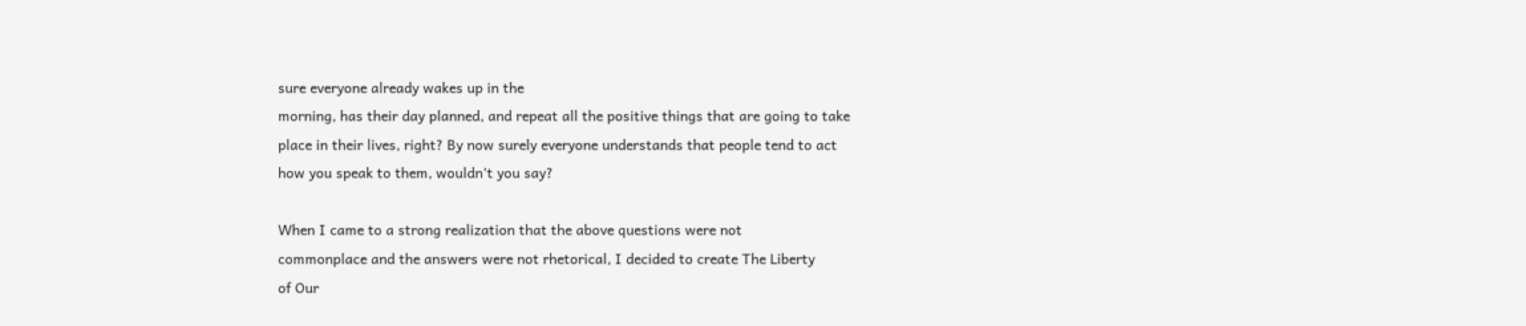sure everyone already wakes up in the
morning, has their day planned, and repeat all the positive things that are going to take
place in their lives, right? By now surely everyone understands that people tend to act
how you speak to them, wouldn’t you say?

When I came to a strong realization that the above questions were not
commonplace and the answers were not rhetorical, I decided to create The Liberty
of Our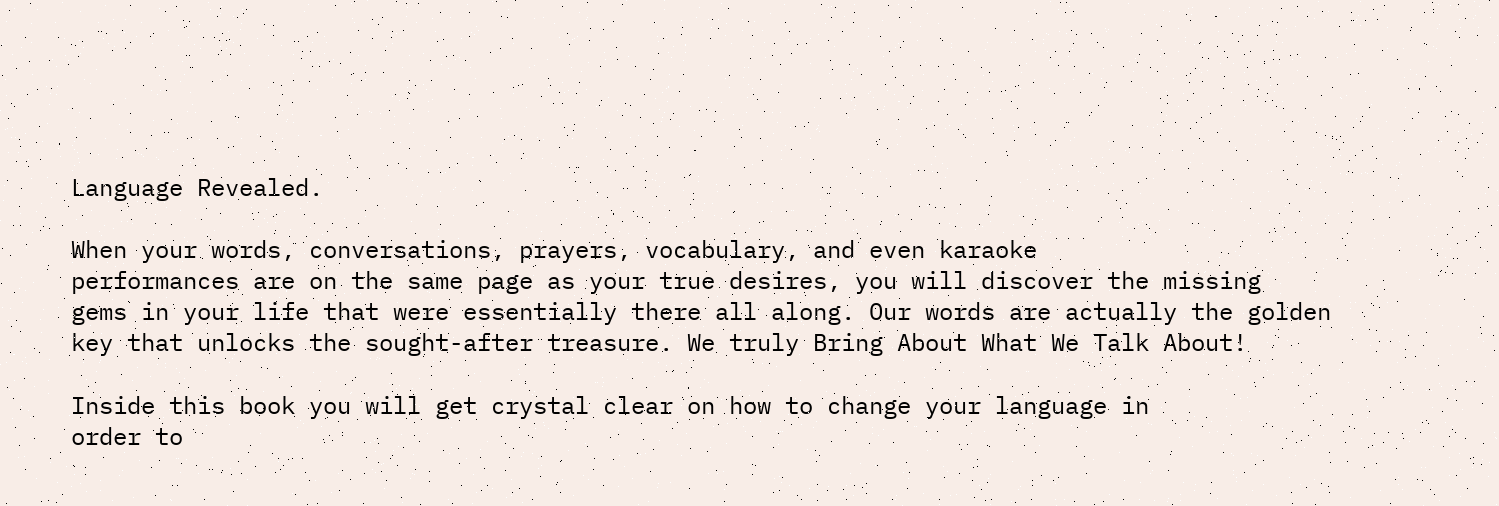Language Revealed.

When your words, conversations, prayers, vocabulary, and even karaoke
performances are on the same page as your true desires, you will discover the missing
gems in your life that were essentially there all along. Our words are actually the golden
key that unlocks the sought-after treasure. We truly Bring About What We Talk About!

Inside this book you will get crystal clear on how to change your language in
order to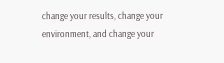change your results, change your environment, and change your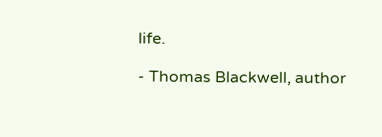life.

- Thomas Blackwell, author